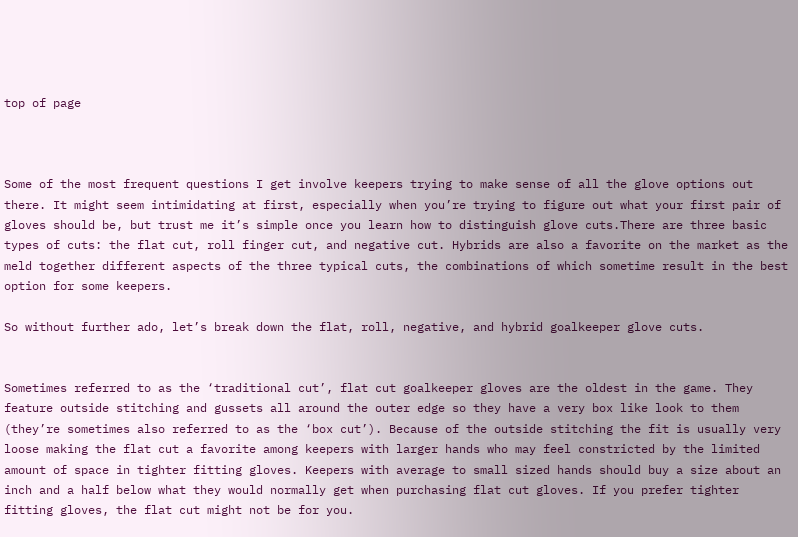top of page



Some of the most frequent questions I get involve keepers trying to make sense of all the glove options out there. It might seem intimidating at first, especially when you’re trying to figure out what your first pair of gloves should be, but trust me it’s simple once you learn how to distinguish glove cuts.There are three basic types of cuts: the flat cut, roll finger cut, and negative cut. Hybrids are also a favorite on the market as the meld together different aspects of the three typical cuts, the combinations of which sometime result in the best option for some keepers.

So without further ado, let’s break down the flat, roll, negative, and hybrid goalkeeper glove cuts.


Sometimes referred to as the ‘traditional cut’, flat cut goalkeeper gloves are the oldest in the game. They feature outside stitching and gussets all around the outer edge so they have a very box like look to them (they’re sometimes also referred to as the ‘box cut’). Because of the outside stitching the fit is usually very loose making the flat cut a favorite among keepers with larger hands who may feel constricted by the limited amount of space in tighter fitting gloves. Keepers with average to small sized hands should buy a size about an inch and a half below what they would normally get when purchasing flat cut gloves. If you prefer tighter fitting gloves, the flat cut might not be for you.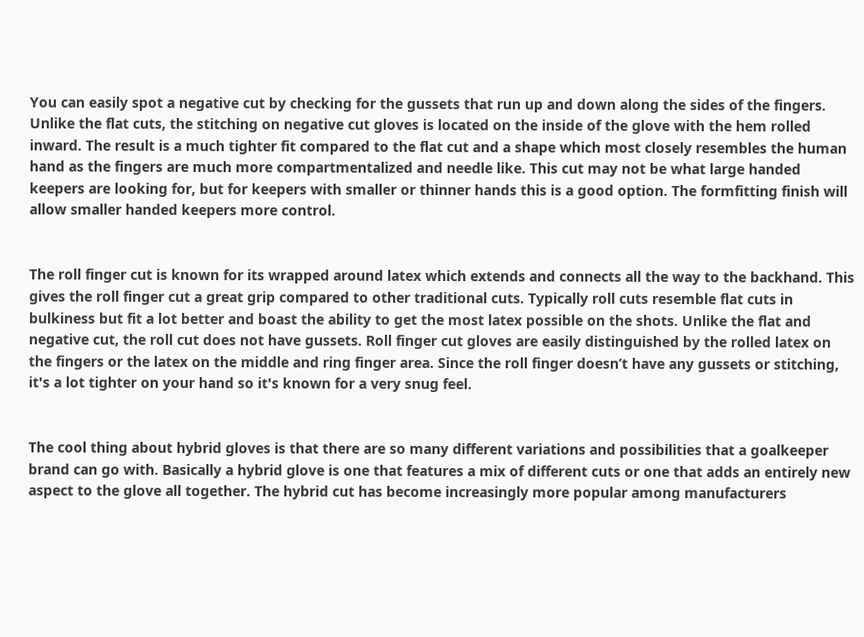You can easily spot a negative cut by checking for the gussets that run up and down along the sides of the fingers.  Unlike the flat cuts, the stitching on negative cut gloves is located on the inside of the glove with the hem rolled inward. The result is a much tighter fit compared to the flat cut and a shape which most closely resembles the human hand as the fingers are much more compartmentalized and needle like. This cut may not be what large handed keepers are looking for, but for keepers with smaller or thinner hands this is a good option. The formfitting finish will allow smaller handed keepers more control.


The roll finger cut is known for its wrapped around latex which extends and connects all the way to the backhand. This gives the roll finger cut a great grip compared to other traditional cuts. Typically roll cuts resemble flat cuts in bulkiness but fit a lot better and boast the ability to get the most latex possible on the shots. Unlike the flat and negative cut, the roll cut does not have gussets. Roll finger cut gloves are easily distinguished by the rolled latex on the fingers or the latex on the middle and ring finger area. Since the roll finger doesn’t have any gussets or stitching, it's a lot tighter on your hand so it's known for a very snug feel.


The cool thing about hybrid gloves is that there are so many different variations and possibilities that a goalkeeper brand can go with. Basically a hybrid glove is one that features a mix of different cuts or one that adds an entirely new aspect to the glove all together. The hybrid cut has become increasingly more popular among manufacturers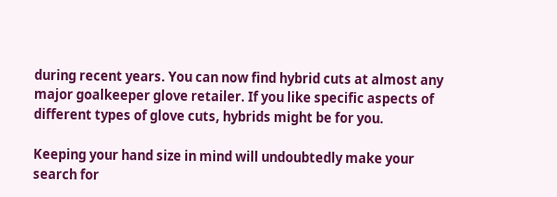during recent years. You can now find hybrid cuts at almost any major goalkeeper glove retailer. If you like specific aspects of different types of glove cuts, hybrids might be for you.

Keeping your hand size in mind will undoubtedly make your search for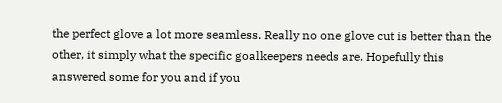the perfect glove a lot more seamless. Really no one glove cut is better than the other, it simply what the specific goalkeepers needs are. Hopefully this answered some for you and if you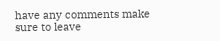have any comments make sure to leave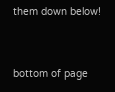them down below!


bottom of page